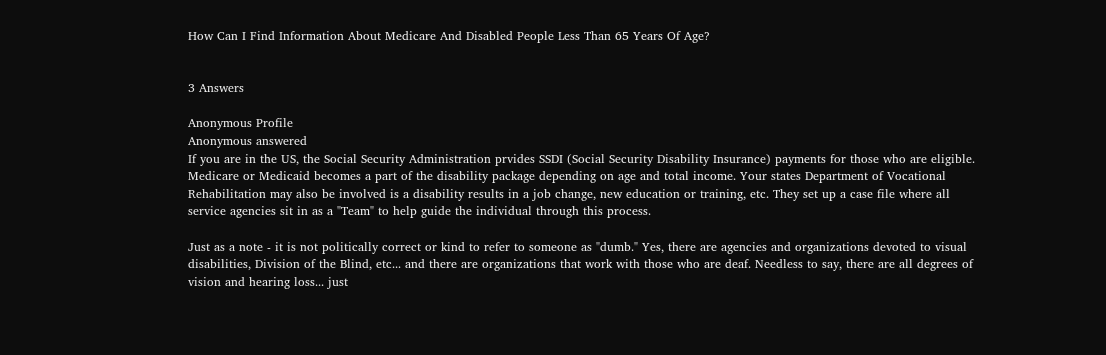How Can I Find Information About Medicare And Disabled People Less Than 65 Years Of Age?


3 Answers

Anonymous Profile
Anonymous answered
If you are in the US, the Social Security Administration prvides SSDI (Social Security Disability Insurance) payments for those who are eligible. Medicare or Medicaid becomes a part of the disability package depending on age and total income. Your states Department of Vocational Rehabilitation may also be involved is a disability results in a job change, new education or training, etc. They set up a case file where all service agencies sit in as a "Team" to help guide the individual through this process.

Just as a note - it is not politically correct or kind to refer to someone as "dumb." Yes, there are agencies and organizations devoted to visual disabilities, Division of the Blind, etc... and there are organizations that work with those who are deaf. Needless to say, there are all degrees of vision and hearing loss... just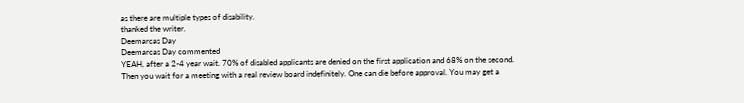as there are multiple types of disability.
thanked the writer.
Deemarcas Day
Deemarcas Day commented
YEAH, after a 2-4 year wait. 70% of disabled applicants are denied on the first application and 68% on the second. Then you wait for a meeting with a real review board indefinitely. One can die before approval. You may get a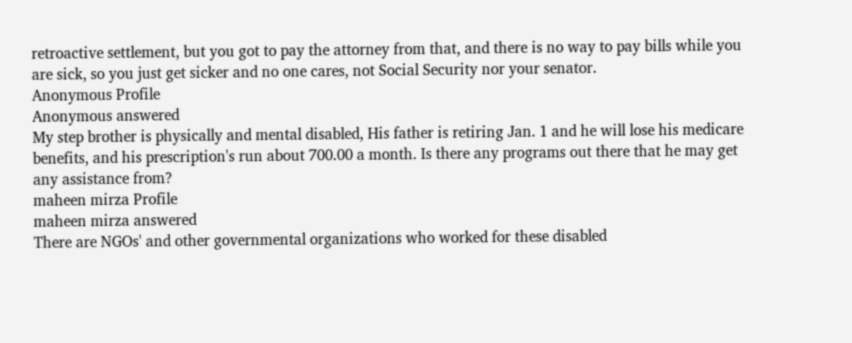retroactive settlement, but you got to pay the attorney from that, and there is no way to pay bills while you are sick, so you just get sicker and no one cares, not Social Security nor your senator.
Anonymous Profile
Anonymous answered
My step brother is physically and mental disabled, His father is retiring Jan. 1 and he will lose his medicare benefits, and his prescription's run about 700.00 a month. Is there any programs out there that he may get any assistance from?
maheen mirza Profile
maheen mirza answered
There are NGOs' and other governmental organizations who worked for these disabled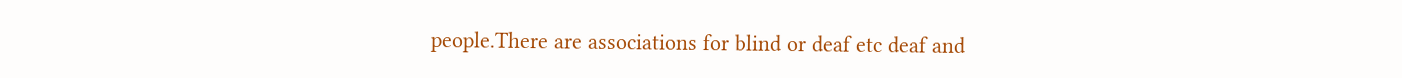people.There are associations for blind or deaf etc deaf and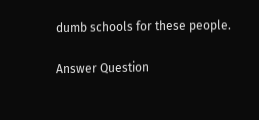dumb schools for these people.

Answer Question